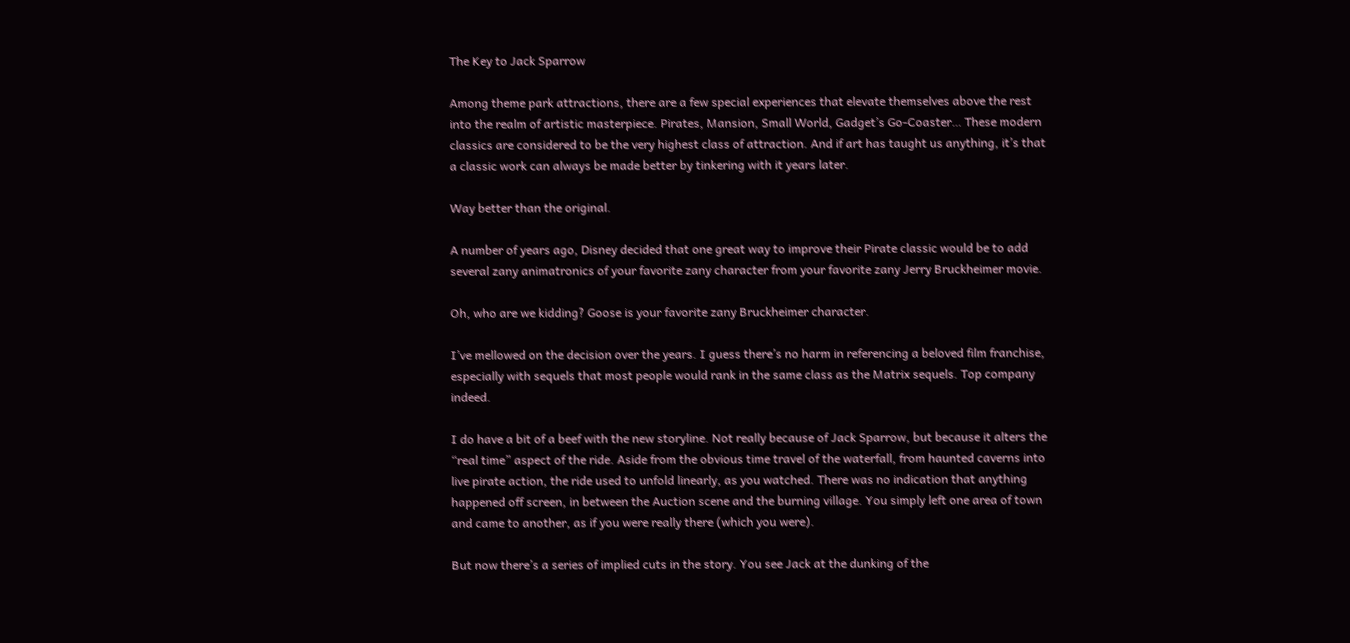The Key to Jack Sparrow

Among theme park attractions, there are a few special experiences that elevate themselves above the rest into the realm of artistic masterpiece. Pirates, Mansion, Small World, Gadget’s Go-Coaster… These modern classics are considered to be the very highest class of attraction. And if art has taught us anything, it’s that a classic work can always be made better by tinkering with it years later.

Way better than the original.

A number of years ago, Disney decided that one great way to improve their Pirate classic would be to add several zany animatronics of your favorite zany character from your favorite zany Jerry Bruckheimer movie.

Oh, who are we kidding? Goose is your favorite zany Bruckheimer character.

I’ve mellowed on the decision over the years. I guess there’s no harm in referencing a beloved film franchise, especially with sequels that most people would rank in the same class as the Matrix sequels. Top company indeed.

I do have a bit of a beef with the new storyline. Not really because of Jack Sparrow, but because it alters the “real time” aspect of the ride. Aside from the obvious time travel of the waterfall, from haunted caverns into live pirate action, the ride used to unfold linearly, as you watched. There was no indication that anything happened off screen, in between the Auction scene and the burning village. You simply left one area of town and came to another, as if you were really there (which you were).

But now there’s a series of implied cuts in the story. You see Jack at the dunking of the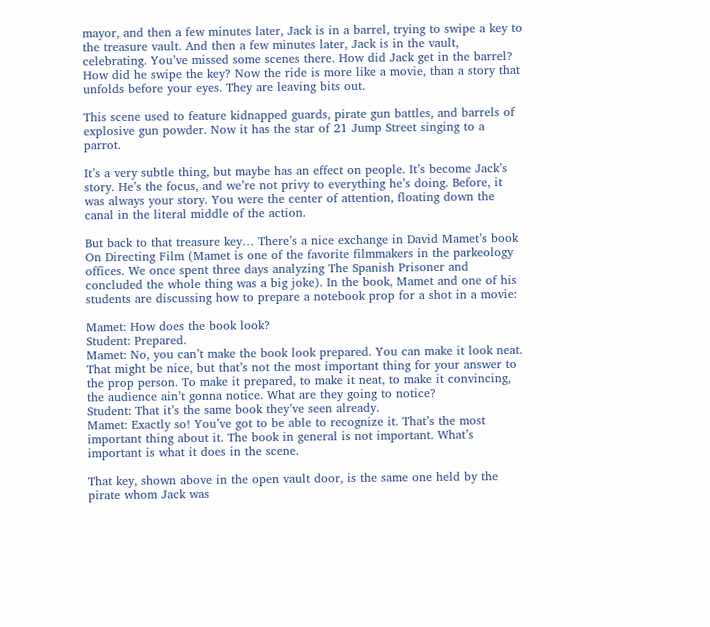mayor, and then a few minutes later, Jack is in a barrel, trying to swipe a key to the treasure vault. And then a few minutes later, Jack is in the vault, celebrating. You’ve missed some scenes there. How did Jack get in the barrel? How did he swipe the key? Now the ride is more like a movie, than a story that unfolds before your eyes. They are leaving bits out.

This scene used to feature kidnapped guards, pirate gun battles, and barrels of explosive gun powder. Now it has the star of 21 Jump Street singing to a parrot.

It’s a very subtle thing, but maybe has an effect on people. It’s become Jack’s story. He’s the focus, and we’re not privy to everything he’s doing. Before, it was always your story. You were the center of attention, floating down the canal in the literal middle of the action.

But back to that treasure key… There’s a nice exchange in David Mamet’s book On Directing Film (Mamet is one of the favorite filmmakers in the parkeology offices. We once spent three days analyzing The Spanish Prisoner and concluded the whole thing was a big joke). In the book, Mamet and one of his students are discussing how to prepare a notebook prop for a shot in a movie:

Mamet: How does the book look?
Student: Prepared.
Mamet: No, you can’t make the book look prepared. You can make it look neat. That might be nice, but that’s not the most important thing for your answer to the prop person. To make it prepared, to make it neat, to make it convincing, the audience ain’t gonna notice. What are they going to notice?
Student: That it’s the same book they’ve seen already.
Mamet: Exactly so! You’ve got to be able to recognize it. That’s the most important thing about it. The book in general is not important. What’s important is what it does in the scene.

That key, shown above in the open vault door, is the same one held by the pirate whom Jack was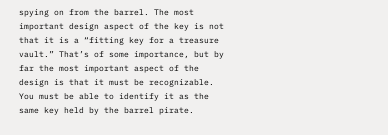spying on from the barrel. The most important design aspect of the key is not that it is a “fitting key for a treasure vault.” That’s of some importance, but by far the most important aspect of the design is that it must be recognizable. You must be able to identify it as the same key held by the barrel pirate.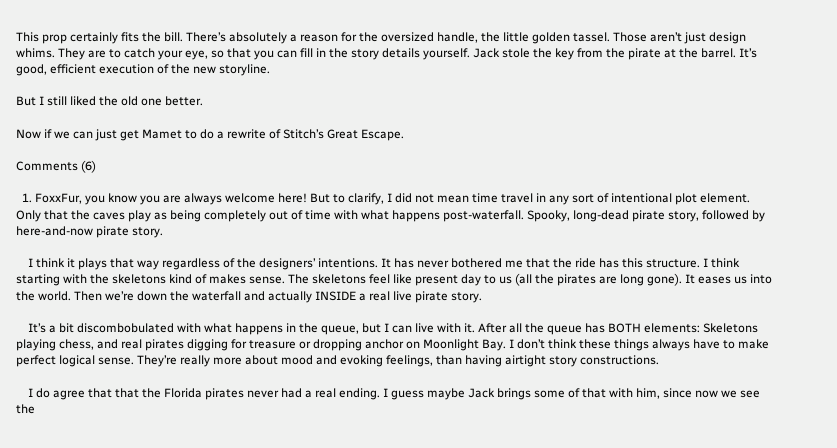This prop certainly fits the bill. There’s absolutely a reason for the oversized handle, the little golden tassel. Those aren’t just design whims. They are to catch your eye, so that you can fill in the story details yourself. Jack stole the key from the pirate at the barrel. It’s good, efficient execution of the new storyline.

But I still liked the old one better.

Now if we can just get Mamet to do a rewrite of Stitch’s Great Escape.

Comments (6)

  1. FoxxFur, you know you are always welcome here! But to clarify, I did not mean time travel in any sort of intentional plot element. Only that the caves play as being completely out of time with what happens post-waterfall. Spooky, long-dead pirate story, followed by here-and-now pirate story.

    I think it plays that way regardless of the designers’ intentions. It has never bothered me that the ride has this structure. I think starting with the skeletons kind of makes sense. The skeletons feel like present day to us (all the pirates are long gone). It eases us into the world. Then we’re down the waterfall and actually INSIDE a real live pirate story.

    It’s a bit discombobulated with what happens in the queue, but I can live with it. After all the queue has BOTH elements: Skeletons playing chess, and real pirates digging for treasure or dropping anchor on Moonlight Bay. I don’t think these things always have to make perfect logical sense. They’re really more about mood and evoking feelings, than having airtight story constructions.

    I do agree that that the Florida pirates never had a real ending. I guess maybe Jack brings some of that with him, since now we see the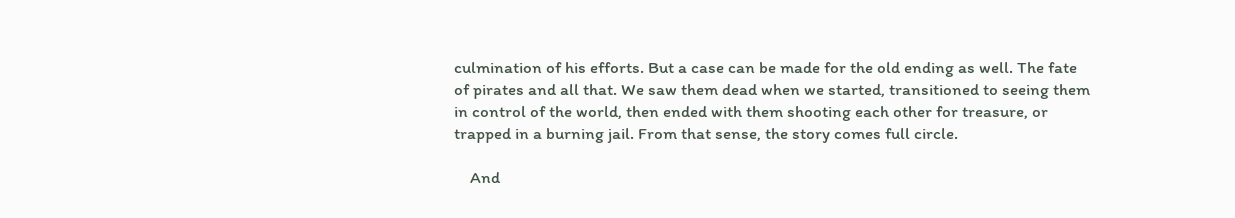culmination of his efforts. But a case can be made for the old ending as well. The fate of pirates and all that. We saw them dead when we started, transitioned to seeing them in control of the world, then ended with them shooting each other for treasure, or trapped in a burning jail. From that sense, the story comes full circle.

    And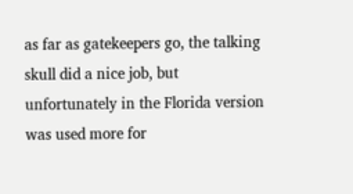as far as gatekeepers go, the talking skull did a nice job, but unfortunately in the Florida version was used more for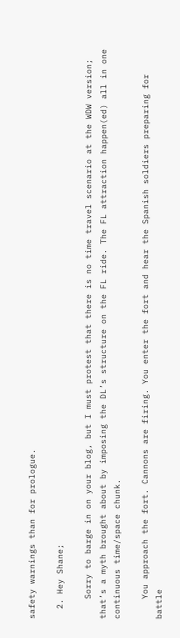safety warnings than for prologue.

  2. Hey Shane;

    Sorry to barge in on your blog, but I must protest that there is no time travel scenario at the WDW version; that’s a myth brought about by imposing the DL’s structure on the FL ride. The FL attraction happen(ed) all in one continuous time/space chunk.

    You approach the fort. Cannons are firing. You enter the fort and hear the Spanish soldiers preparing for battle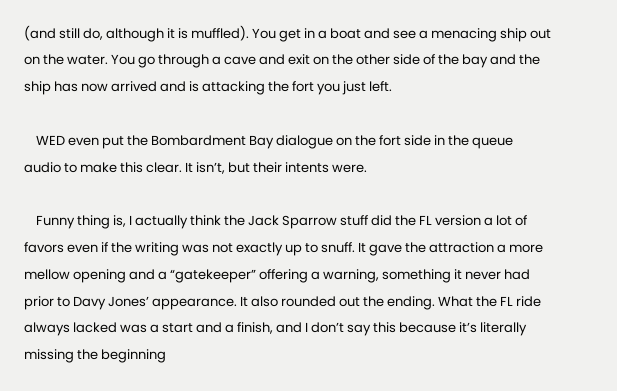(and still do, although it is muffled). You get in a boat and see a menacing ship out on the water. You go through a cave and exit on the other side of the bay and the ship has now arrived and is attacking the fort you just left.

    WED even put the Bombardment Bay dialogue on the fort side in the queue audio to make this clear. It isn’t, but their intents were.

    Funny thing is, I actually think the Jack Sparrow stuff did the FL version a lot of favors even if the writing was not exactly up to snuff. It gave the attraction a more mellow opening and a “gatekeeper” offering a warning, something it never had prior to Davy Jones’ appearance. It also rounded out the ending. What the FL ride always lacked was a start and a finish, and I don’t say this because it’s literally missing the beginning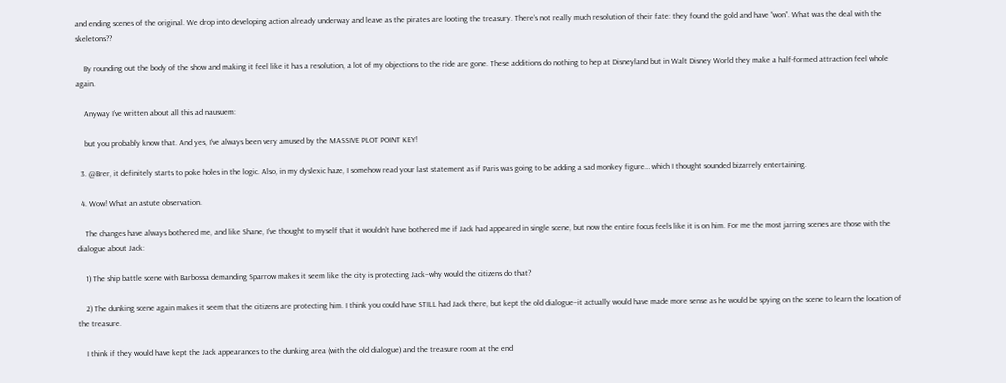and ending scenes of the original. We drop into developing action already underway and leave as the pirates are looting the treasury. There’s not really much resolution of their fate: they found the gold and have “won”. What was the deal with the skeletons??

    By rounding out the body of the show and making it feel like it has a resolution, a lot of my objections to the ride are gone. These additions do nothing to hep at Disneyland but in Walt Disney World they make a half-formed attraction feel whole again.

    Anyway I’ve written about all this ad nausuem:

    but you probably know that. And yes, I’ve always been very amused by the MASSIVE PLOT POINT KEY!

  3. @Brer, it definitely starts to poke holes in the logic. Also, in my dyslexic haze, I somehow read your last statement as if Paris was going to be adding a sad monkey figure… which I thought sounded bizarrely entertaining.

  4. Wow! What an astute observation.

    The changes have always bothered me, and like Shane, I’ve thought to myself that it wouldn’t have bothered me if Jack had appeared in single scene, but now the entire focus feels like it is on him. For me the most jarring scenes are those with the dialogue about Jack:

    1) The ship battle scene with Barbossa demanding Sparrow makes it seem like the city is protecting Jack–why would the citizens do that?

    2) The dunking scene again makes it seem that the citizens are protecting him. I think you could have STILL had Jack there, but kept the old dialogue–it actually would have made more sense as he would be spying on the scene to learn the location of the treasure.

    I think if they would have kept the Jack appearances to the dunking area (with the old dialogue) and the treasure room at the end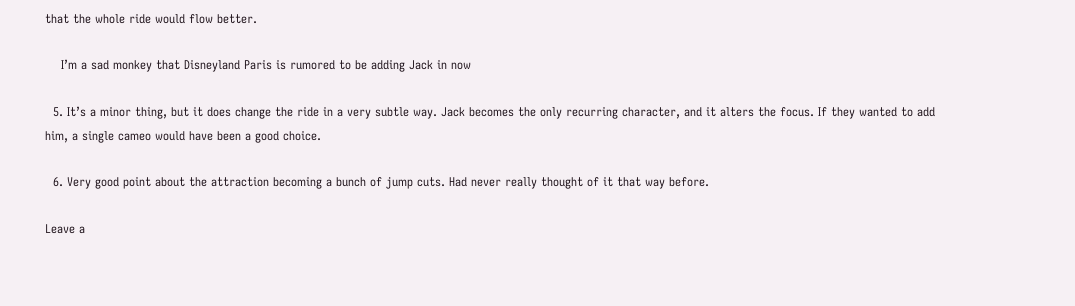that the whole ride would flow better.

    I’m a sad monkey that Disneyland Paris is rumored to be adding Jack in now

  5. It’s a minor thing, but it does change the ride in a very subtle way. Jack becomes the only recurring character, and it alters the focus. If they wanted to add him, a single cameo would have been a good choice.

  6. Very good point about the attraction becoming a bunch of jump cuts. Had never really thought of it that way before.

Leave a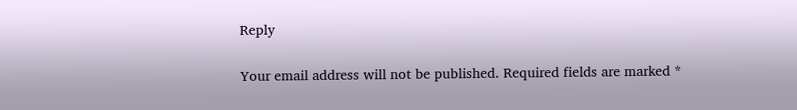Reply

Your email address will not be published. Required fields are marked *